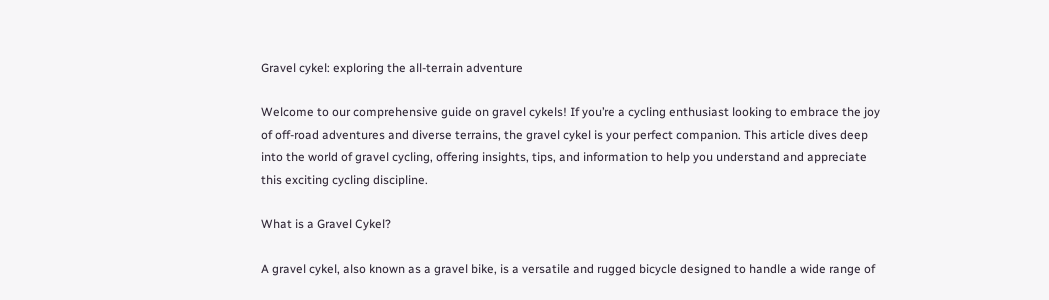Gravel cykel: exploring the all-terrain adventure

Welcome to our comprehensive guide on gravel cykels! If you’re a cycling enthusiast looking to embrace the joy of off-road adventures and diverse terrains, the gravel cykel is your perfect companion. This article dives deep into the world of gravel cycling, offering insights, tips, and information to help you understand and appreciate this exciting cycling discipline.

What is a Gravel Cykel?

A gravel cykel, also known as a gravel bike, is a versatile and rugged bicycle designed to handle a wide range of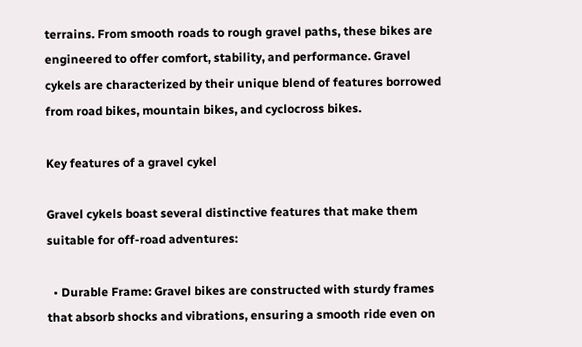terrains. From smooth roads to rough gravel paths, these bikes are engineered to offer comfort, stability, and performance. Gravel cykels are characterized by their unique blend of features borrowed from road bikes, mountain bikes, and cyclocross bikes.

Key features of a gravel cykel

Gravel cykels boast several distinctive features that make them suitable for off-road adventures:

  • Durable Frame: Gravel bikes are constructed with sturdy frames that absorb shocks and vibrations, ensuring a smooth ride even on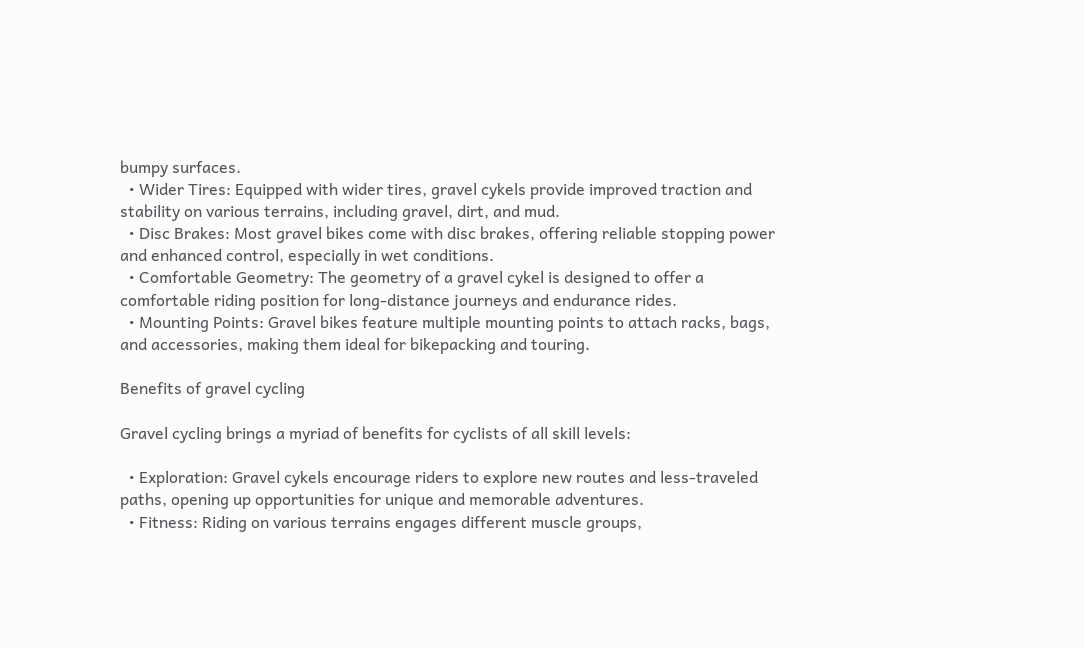bumpy surfaces.
  • Wider Tires: Equipped with wider tires, gravel cykels provide improved traction and stability on various terrains, including gravel, dirt, and mud.
  • Disc Brakes: Most gravel bikes come with disc brakes, offering reliable stopping power and enhanced control, especially in wet conditions.
  • Comfortable Geometry: The geometry of a gravel cykel is designed to offer a comfortable riding position for long-distance journeys and endurance rides.
  • Mounting Points: Gravel bikes feature multiple mounting points to attach racks, bags, and accessories, making them ideal for bikepacking and touring.

Benefits of gravel cycling

Gravel cycling brings a myriad of benefits for cyclists of all skill levels:

  • Exploration: Gravel cykels encourage riders to explore new routes and less-traveled paths, opening up opportunities for unique and memorable adventures.
  • Fitness: Riding on various terrains engages different muscle groups,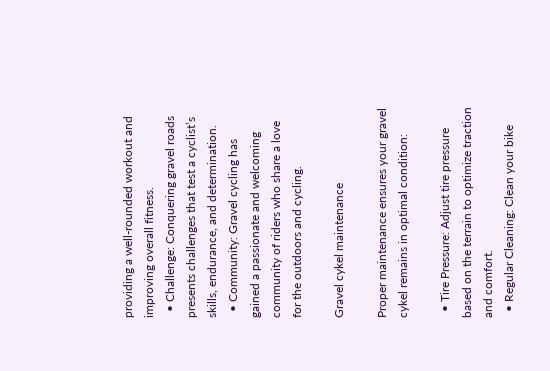providing a well-rounded workout and improving overall fitness.
  • Challenge: Conquering gravel roads presents challenges that test a cyclist’s skills, endurance, and determination.
  • Community: Gravel cycling has gained a passionate and welcoming community of riders who share a love for the outdoors and cycling.

Gravel cykel maintenance

Proper maintenance ensures your gravel cykel remains in optimal condition:

  • Tire Pressure: Adjust tire pressure based on the terrain to optimize traction and comfort.
  • Regular Cleaning: Clean your bike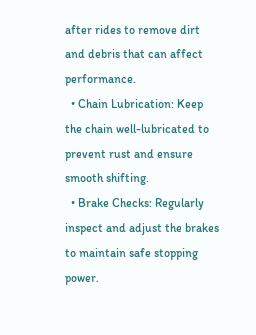after rides to remove dirt and debris that can affect performance.
  • Chain Lubrication: Keep the chain well-lubricated to prevent rust and ensure smooth shifting.
  • Brake Checks: Regularly inspect and adjust the brakes to maintain safe stopping power.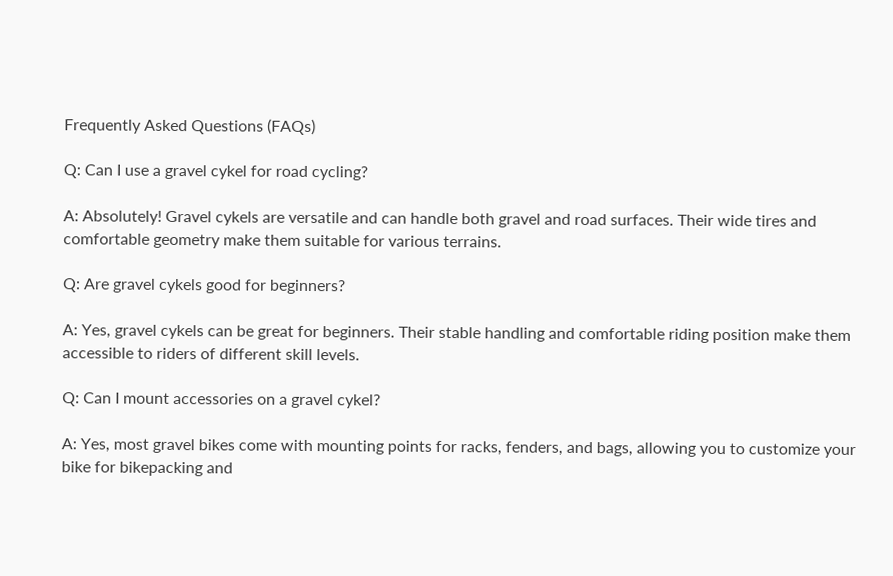Frequently Asked Questions (FAQs)

Q: Can I use a gravel cykel for road cycling?

A: Absolutely! Gravel cykels are versatile and can handle both gravel and road surfaces. Their wide tires and comfortable geometry make them suitable for various terrains.

Q: Are gravel cykels good for beginners?

A: Yes, gravel cykels can be great for beginners. Their stable handling and comfortable riding position make them accessible to riders of different skill levels.

Q: Can I mount accessories on a gravel cykel?

A: Yes, most gravel bikes come with mounting points for racks, fenders, and bags, allowing you to customize your bike for bikepacking and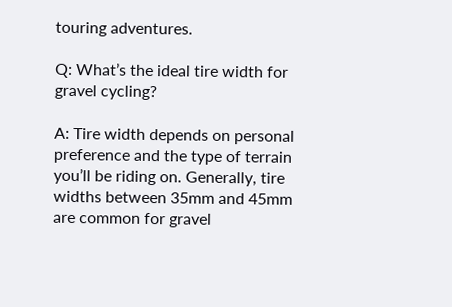touring adventures.

Q: What’s the ideal tire width for gravel cycling?

A: Tire width depends on personal preference and the type of terrain you’ll be riding on. Generally, tire widths between 35mm and 45mm are common for gravel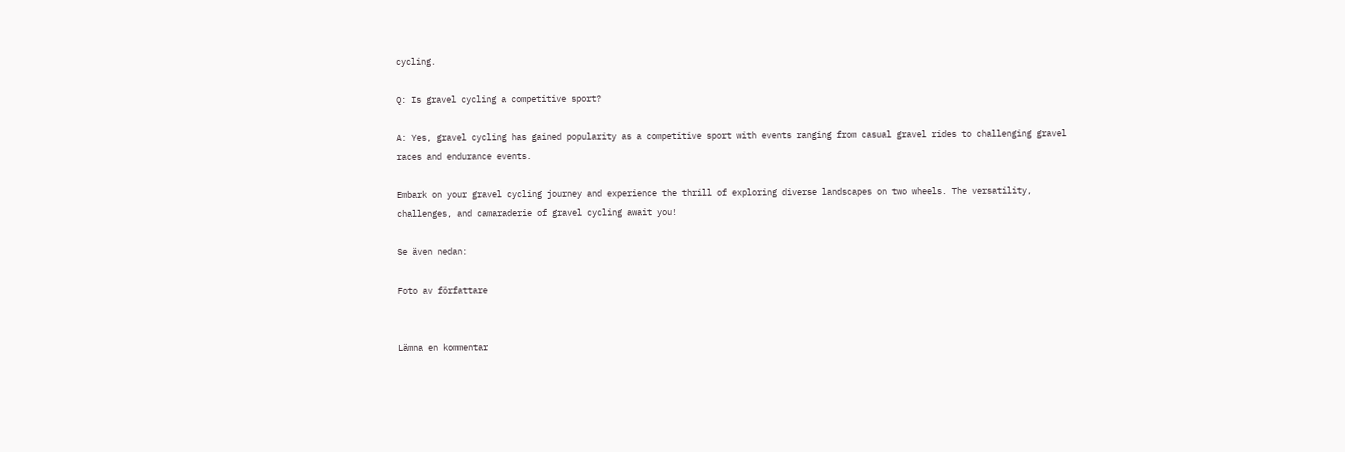cycling.

Q: Is gravel cycling a competitive sport?

A: Yes, gravel cycling has gained popularity as a competitive sport with events ranging from casual gravel rides to challenging gravel races and endurance events.

Embark on your gravel cycling journey and experience the thrill of exploring diverse landscapes on two wheels. The versatility, challenges, and camaraderie of gravel cycling await you!

Se även nedan:

Foto av författare


Lämna en kommentar